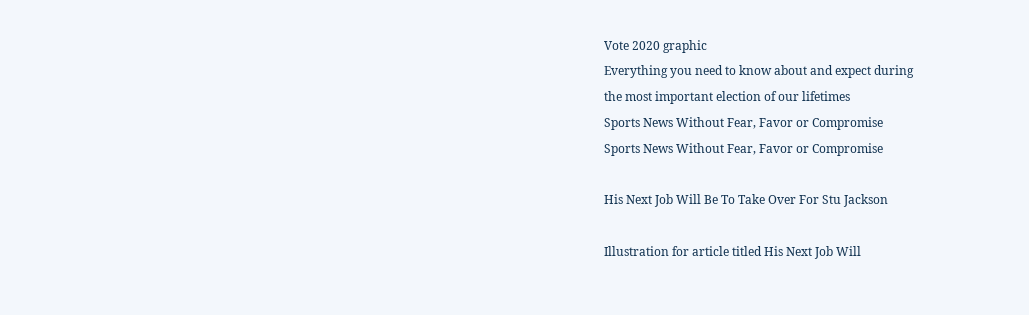Vote 2020 graphic
Everything you need to know about and expect during
the most important election of our lifetimes
Sports News Without Fear, Favor or Compromise
Sports News Without Fear, Favor or Compromise

His Next Job Will Be To Take Over For Stu Jackson

Illustration for article titled His Next Job Will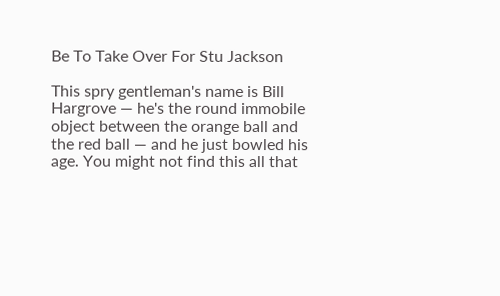Be To Take Over For Stu Jackson

This spry gentleman's name is Bill Hargrove — he's the round immobile object between the orange ball and the red ball — and he just bowled his age. You might not find this all that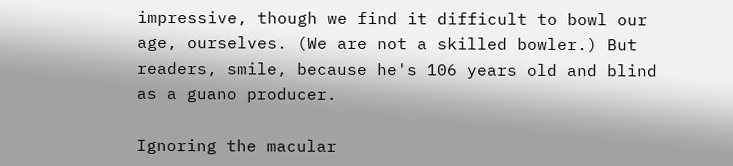impressive, though we find it difficult to bowl our age, ourselves. (We are not a skilled bowler.) But readers, smile, because he's 106 years old and blind as a guano producer.

Ignoring the macular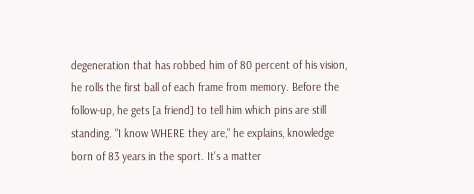degeneration that has robbed him of 80 percent of his vision, he rolls the first ball of each frame from memory. Before the follow-up, he gets [a friend] to tell him which pins are still standing. "I know WHERE they are," he explains, knowledge born of 83 years in the sport. It's a matter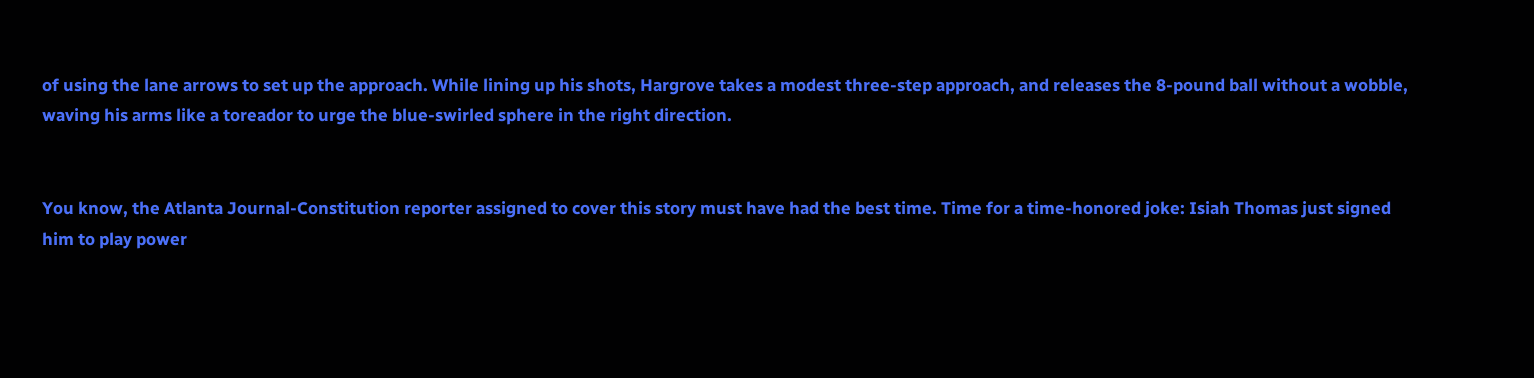of using the lane arrows to set up the approach. While lining up his shots, Hargrove takes a modest three-step approach, and releases the 8-pound ball without a wobble, waving his arms like a toreador to urge the blue-swirled sphere in the right direction.


You know, the Atlanta Journal-Constitution reporter assigned to cover this story must have had the best time. Time for a time-honored joke: Isiah Thomas just signed him to play power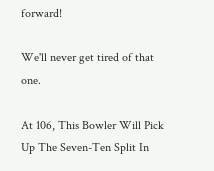forward!

We'll never get tired of that one.

At 106, This Bowler Will Pick Up The Seven-Ten Split In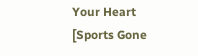Your Heart [Sports Gone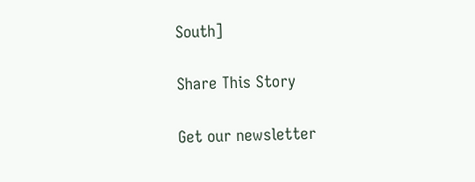South]

Share This Story

Get our newsletter